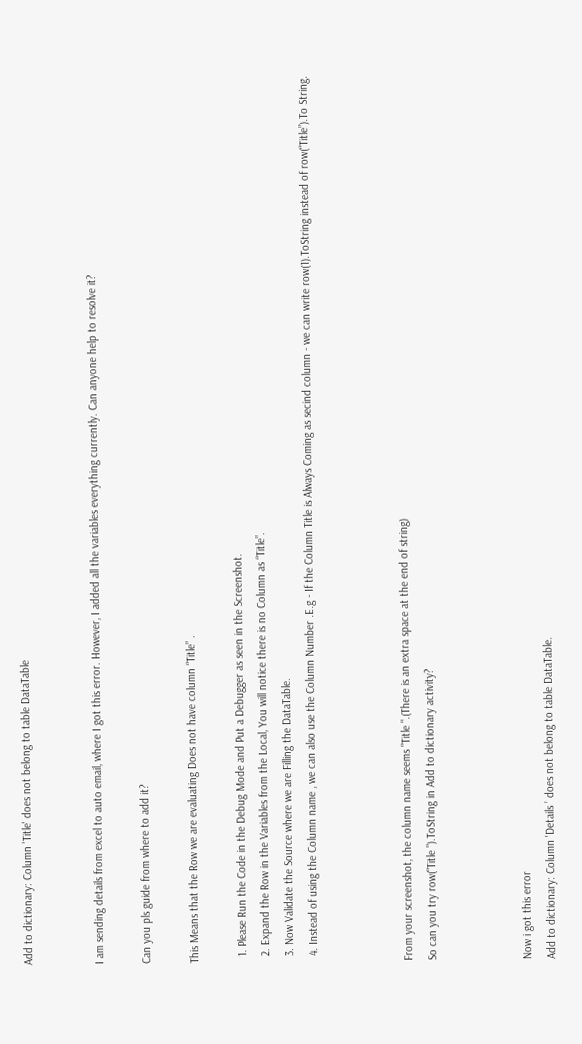Add to dictionary: Column 'Title' does not belong to table DataTable


I am sending details from excel to auto email, where I got this error. However, I added all the variables everything currently. Can anyone help to resolve it?

Can you pls guide from where to add it?

This Means that the Row we are evaluating Does not have column “Title” .

  1. Please Run the Code in the Debug Mode and Put a Debugger as seen in the Screenshot.
  2. Expand the Row in the Variables from the Local, You will notice there is no Column as “Title”.
  3. Now Validate the Source where we are Filling the DataTable.
  4. Instead of using the Column name , we can also use the Column Number .E.g - If the Column Title is Always Coming as secind column - we can write row(1).ToString instead of row(“Title”).To String.



From your screenshot, the column name seems "Title ".(There is an extra space at the end of string)
So can you try row("Title ").ToString in Add to dictionary activity?



Now i got this error
Add to dictionary: Column 'Details ’ does not belong to table DataTable.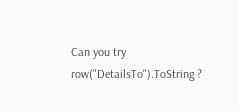Can you try row("DetailsTo").ToString ?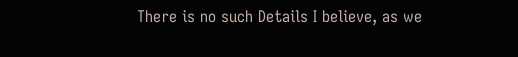There is no such Details I believe, as we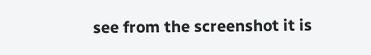see from the screenshot it is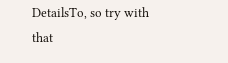DetailsTo, so try with that